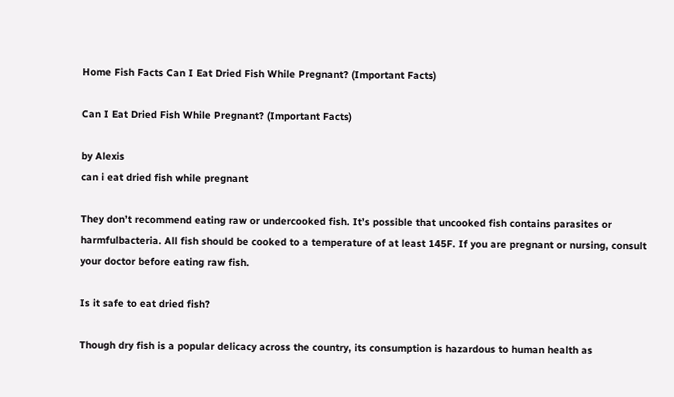Home Fish Facts Can I Eat Dried Fish While Pregnant? (Important Facts)

Can I Eat Dried Fish While Pregnant? (Important Facts)

by Alexis
can i eat dried fish while pregnant

They don’t recommend eating raw or undercooked fish. It’s possible that uncooked fish contains parasites or harmfulbacteria. All fish should be cooked to a temperature of at least 145F. If you are pregnant or nursing, consult your doctor before eating raw fish.

Is it safe to eat dried fish?

Though dry fish is a popular delicacy across the country, its consumption is hazardous to human health as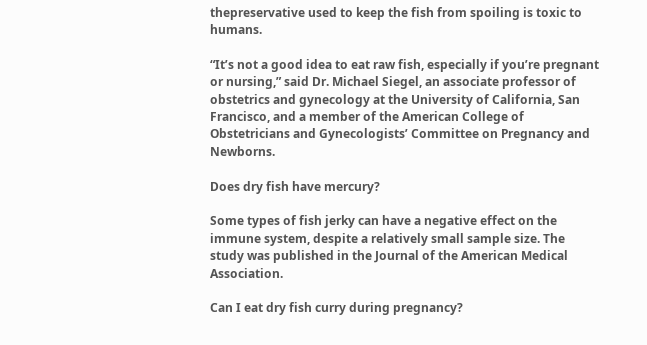thepreservative used to keep the fish from spoiling is toxic to humans.

“It’s not a good idea to eat raw fish, especially if you’re pregnant or nursing,” said Dr. Michael Siegel, an associate professor of obstetrics and gynecology at the University of California, San Francisco, and a member of the American College of Obstetricians and Gynecologists’ Committee on Pregnancy and Newborns.

Does dry fish have mercury?

Some types of fish jerky can have a negative effect on the immune system, despite a relatively small sample size. The study was published in the Journal of the American Medical Association.

Can I eat dry fish curry during pregnancy?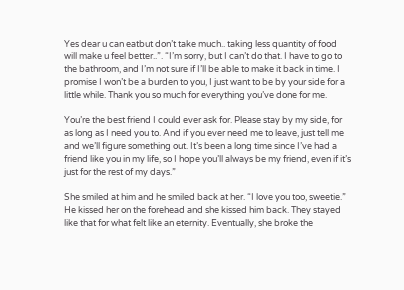Yes dear u can eatbut don’t take much.. taking less quantity of food will make u feel better..”. “I’m sorry, but I can’t do that. I have to go to the bathroom, and I’m not sure if I’ll be able to make it back in time. I promise I won’t be a burden to you, I just want to be by your side for a little while. Thank you so much for everything you’ve done for me.

You’re the best friend I could ever ask for. Please stay by my side, for as long as I need you to. And if you ever need me to leave, just tell me and we’ll figure something out. It’s been a long time since I’ve had a friend like you in my life, so I hope you’ll always be my friend, even if it’s just for the rest of my days.”

She smiled at him and he smiled back at her. “I love you too, sweetie.” He kissed her on the forehead and she kissed him back. They stayed like that for what felt like an eternity. Eventually, she broke the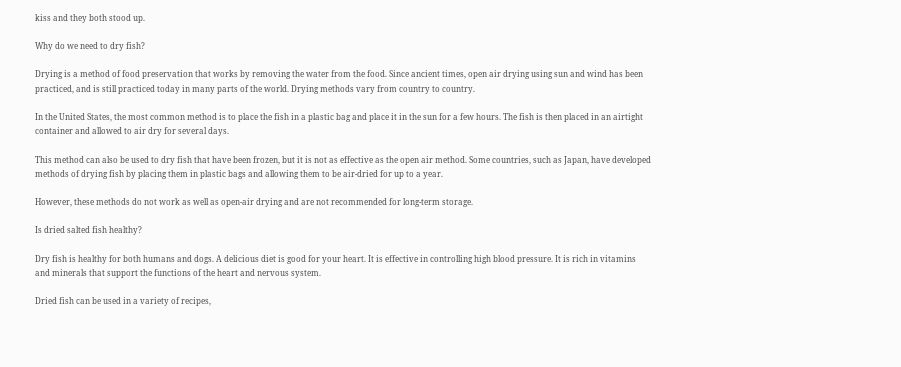kiss and they both stood up.

Why do we need to dry fish?

Drying is a method of food preservation that works by removing the water from the food. Since ancient times, open air drying using sun and wind has been practiced, and is still practiced today in many parts of the world. Drying methods vary from country to country.

In the United States, the most common method is to place the fish in a plastic bag and place it in the sun for a few hours. The fish is then placed in an airtight container and allowed to air dry for several days.

This method can also be used to dry fish that have been frozen, but it is not as effective as the open air method. Some countries, such as Japan, have developed methods of drying fish by placing them in plastic bags and allowing them to be air-dried for up to a year.

However, these methods do not work as well as open-air drying and are not recommended for long-term storage.

Is dried salted fish healthy?

Dry fish is healthy for both humans and dogs. A delicious diet is good for your heart. It is effective in controlling high blood pressure. It is rich in vitamins and minerals that support the functions of the heart and nervous system.

Dried fish can be used in a variety of recipes,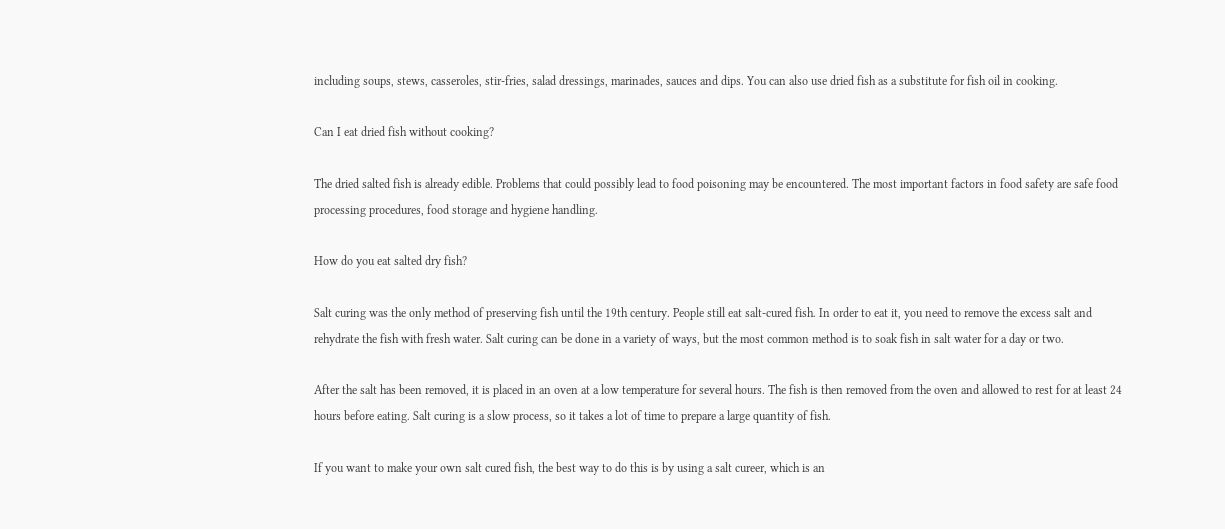including soups, stews, casseroles, stir-fries, salad dressings, marinades, sauces and dips. You can also use dried fish as a substitute for fish oil in cooking.

Can I eat dried fish without cooking?

The dried salted fish is already edible. Problems that could possibly lead to food poisoning may be encountered. The most important factors in food safety are safe food processing procedures, food storage and hygiene handling.

How do you eat salted dry fish?

Salt curing was the only method of preserving fish until the 19th century. People still eat salt-cured fish. In order to eat it, you need to remove the excess salt and rehydrate the fish with fresh water. Salt curing can be done in a variety of ways, but the most common method is to soak fish in salt water for a day or two.

After the salt has been removed, it is placed in an oven at a low temperature for several hours. The fish is then removed from the oven and allowed to rest for at least 24 hours before eating. Salt curing is a slow process, so it takes a lot of time to prepare a large quantity of fish.

If you want to make your own salt cured fish, the best way to do this is by using a salt cureer, which is an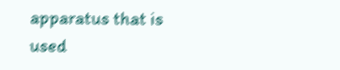apparatus that is used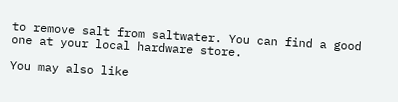to remove salt from saltwater. You can find a good one at your local hardware store.

You may also like